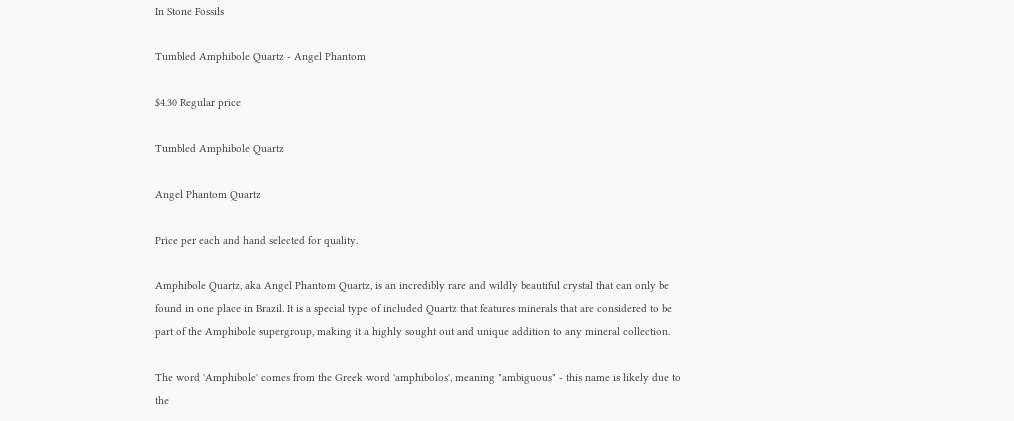In Stone Fossils

Tumbled Amphibole Quartz - Angel Phantom

$4.30 Regular price

Tumbled Amphibole Quartz

Angel Phantom Quartz

Price per each and hand selected for quality.

Amphibole Quartz, aka Angel Phantom Quartz, is an incredibly rare and wildly beautiful crystal that can only be found in one place in Brazil. It is a special type of included Quartz that features minerals that are considered to be part of the Amphibole supergroup, making it a highly sought out and unique addition to any mineral collection.

The word 'Amphibole' comes from the Greek word 'amphibolos', meaning "ambiguous" - this name is likely due to the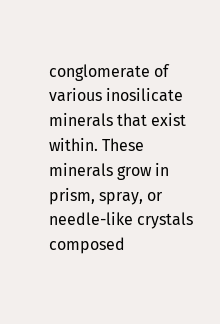conglomerate of various inosilicate minerals that exist within. These minerals grow in prism, spray, or needle-like crystals composed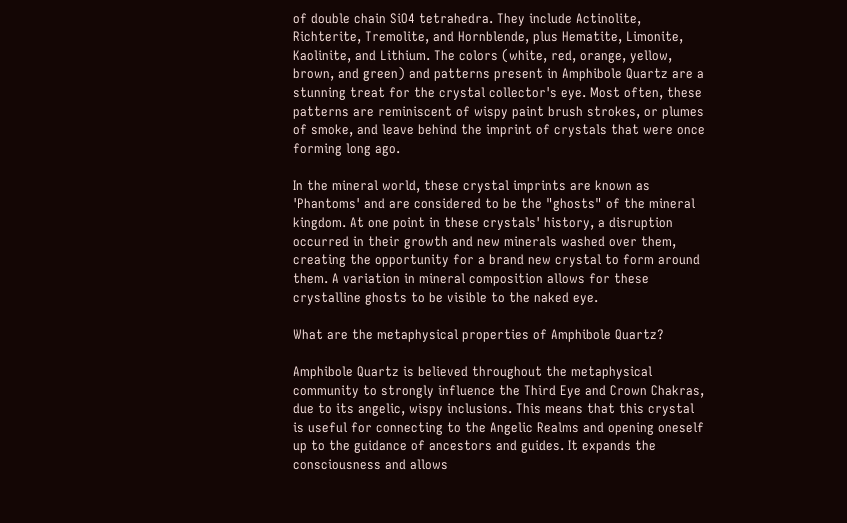of double chain SiO4 tetrahedra. They include Actinolite, Richterite, Tremolite, and Hornblende, plus Hematite, Limonite, Kaolinite, and Lithium. The colors (white, red, orange, yellow, brown, and green) and patterns present in Amphibole Quartz are a stunning treat for the crystal collector's eye. Most often, these patterns are reminiscent of wispy paint brush strokes, or plumes of smoke, and leave behind the imprint of crystals that were once forming long ago.

In the mineral world, these crystal imprints are known as 'Phantoms' and are considered to be the "ghosts" of the mineral kingdom. At one point in these crystals' history, a disruption occurred in their growth and new minerals washed over them, creating the opportunity for a brand new crystal to form around them. A variation in mineral composition allows for these crystalline ghosts to be visible to the naked eye.

What are the metaphysical properties of Amphibole Quartz?

Amphibole Quartz is believed throughout the metaphysical community to strongly influence the Third Eye and Crown Chakras, due to its angelic, wispy inclusions. This means that this crystal is useful for connecting to the Angelic Realms and opening oneself up to the guidance of ancestors and guides. It expands the consciousness and allows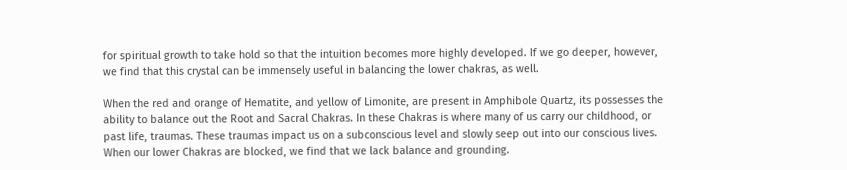for spiritual growth to take hold so that the intuition becomes more highly developed. If we go deeper, however, we find that this crystal can be immensely useful in balancing the lower chakras, as well.

When the red and orange of Hematite, and yellow of Limonite, are present in Amphibole Quartz, its possesses the ability to balance out the Root and Sacral Chakras. In these Chakras is where many of us carry our childhood, or past life, traumas. These traumas impact us on a subconscious level and slowly seep out into our conscious lives. When our lower Chakras are blocked, we find that we lack balance and grounding.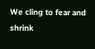We cling to fear and shrink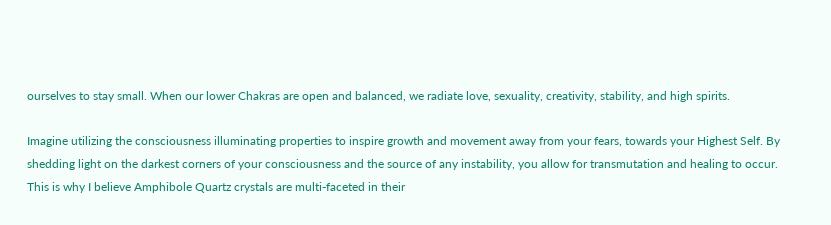ourselves to stay small. When our lower Chakras are open and balanced, we radiate love, sexuality, creativity, stability, and high spirits.

Imagine utilizing the consciousness illuminating properties to inspire growth and movement away from your fears, towards your Highest Self. By shedding light on the darkest corners of your consciousness and the source of any instability, you allow for transmutation and healing to occur. This is why I believe Amphibole Quartz crystals are multi-faceted in their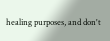healing purposes, and don't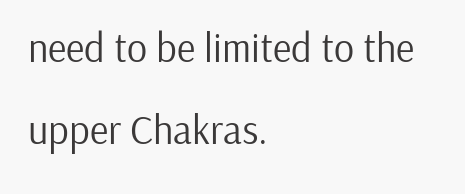need to be limited to the upper Chakras.